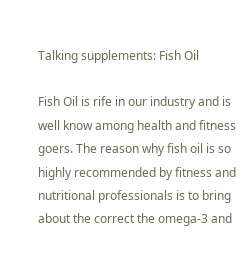Talking supplements: Fish Oil

Fish Oil is rife in our industry and is well know among health and fitness goers. The reason why fish oil is so highly recommended by fitness and nutritional professionals is to bring about the correct the omega-3 and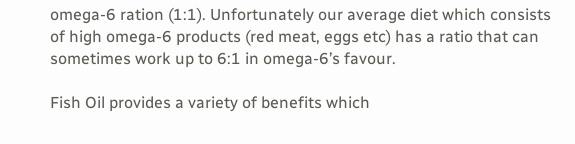omega-6 ration (1:1). Unfortunately our average diet which consists of high omega-6 products (red meat, eggs etc) has a ratio that can sometimes work up to 6:1 in omega-6’s favour.

Fish Oil provides a variety of benefits which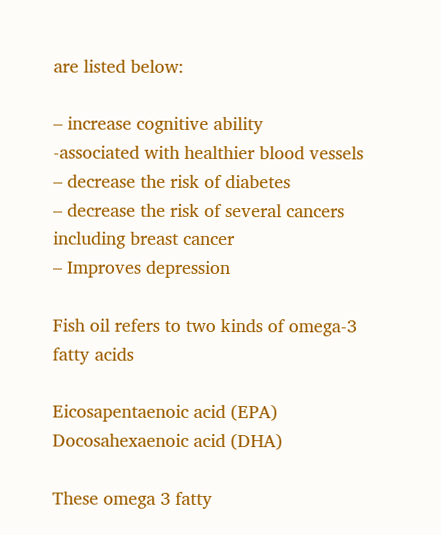are listed below:

– increase cognitive ability
-associated with healthier blood vessels
– decrease the risk of diabetes
– decrease the risk of several cancers including breast cancer
– Improves depression

Fish oil refers to two kinds of omega-3 fatty acids

Eicosapentaenoic acid (EPA)
Docosahexaenoic acid (DHA)

These omega 3 fatty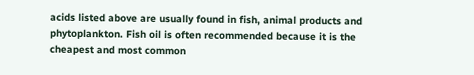acids listed above are usually found in fish, animal products and phytoplankton. Fish oil is often recommended because it is the cheapest and most common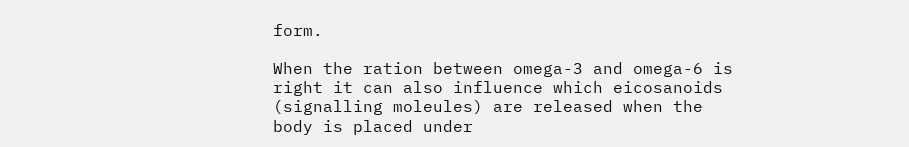form.

When the ration between omega-3 and omega-6 is right it can also influence which eicosanoids (signalling moleules) are released when the body is placed under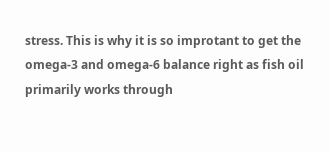stress. This is why it is so improtant to get the omega-3 and omega-6 balance right as fish oil primarily works through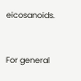eicosanoids.


For general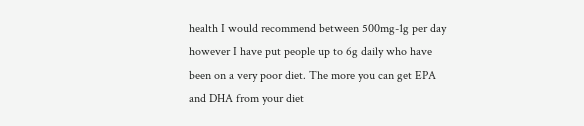health I would recommend between 500mg-1g per day however I have put people up to 6g daily who have been on a very poor diet. The more you can get EPA and DHA from your diet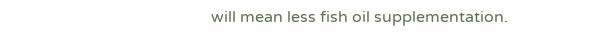will mean less fish oil supplementation.